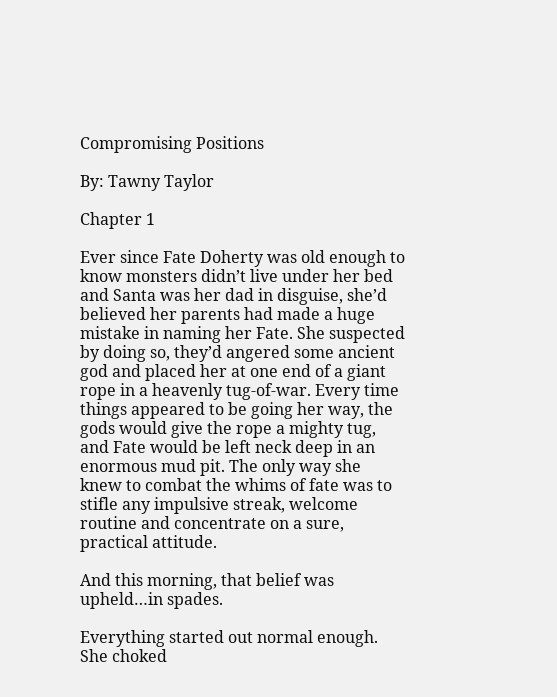Compromising Positions

By: Tawny Taylor

Chapter 1

Ever since Fate Doherty was old enough to know monsters didn’t live under her bed and Santa was her dad in disguise, she’d believed her parents had made a huge mistake in naming her Fate. She suspected by doing so, they’d angered some ancient god and placed her at one end of a giant rope in a heavenly tug-of-war. Every time things appeared to be going her way, the gods would give the rope a mighty tug, and Fate would be left neck deep in an enormous mud pit. The only way she knew to combat the whims of fate was to stifle any impulsive streak, welcome routine and concentrate on a sure, practical attitude.

And this morning, that belief was upheld…in spades.

Everything started out normal enough. She choked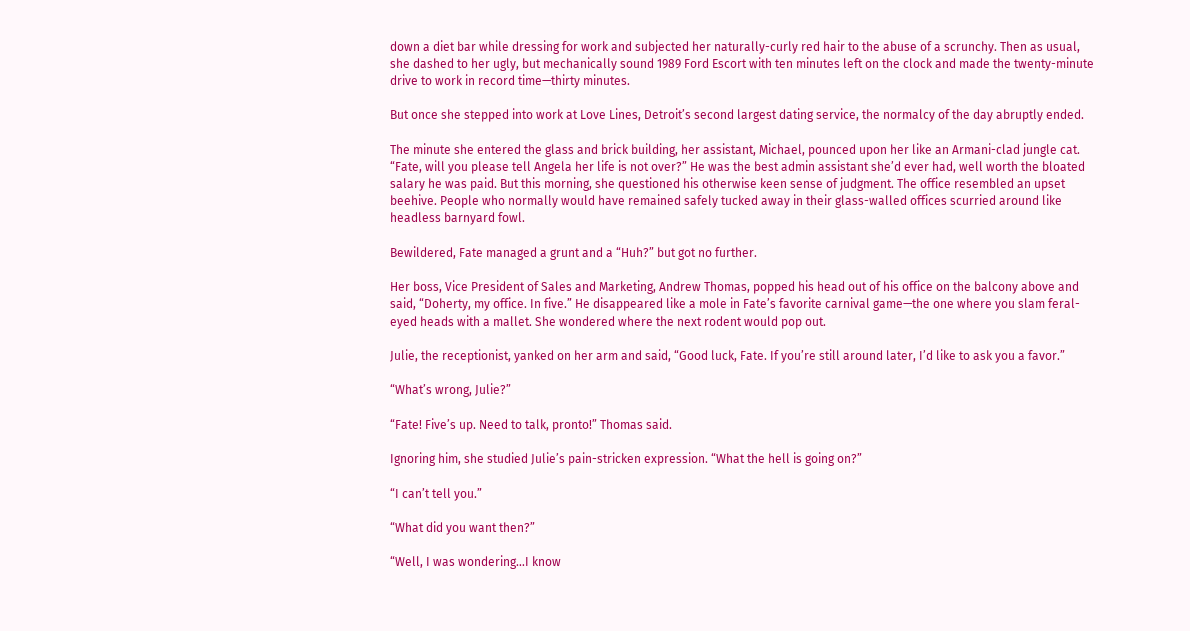down a diet bar while dressing for work and subjected her naturally-curly red hair to the abuse of a scrunchy. Then as usual, she dashed to her ugly, but mechanically sound 1989 Ford Escort with ten minutes left on the clock and made the twenty-minute drive to work in record time—thirty minutes.

But once she stepped into work at Love Lines, Detroit’s second largest dating service, the normalcy of the day abruptly ended.

The minute she entered the glass and brick building, her assistant, Michael, pounced upon her like an Armani-clad jungle cat. “Fate, will you please tell Angela her life is not over?” He was the best admin assistant she’d ever had, well worth the bloated salary he was paid. But this morning, she questioned his otherwise keen sense of judgment. The office resembled an upset beehive. People who normally would have remained safely tucked away in their glass-walled offices scurried around like headless barnyard fowl.

Bewildered, Fate managed a grunt and a “Huh?” but got no further.

Her boss, Vice President of Sales and Marketing, Andrew Thomas, popped his head out of his office on the balcony above and said, “Doherty, my office. In five.” He disappeared like a mole in Fate’s favorite carnival game—the one where you slam feral-eyed heads with a mallet. She wondered where the next rodent would pop out.

Julie, the receptionist, yanked on her arm and said, “Good luck, Fate. If you’re still around later, I’d like to ask you a favor.”

“What’s wrong, Julie?”

“Fate! Five’s up. Need to talk, pronto!” Thomas said.

Ignoring him, she studied Julie’s pain-stricken expression. “What the hell is going on?”

“I can’t tell you.”

“What did you want then?”

“Well, I was wondering…I know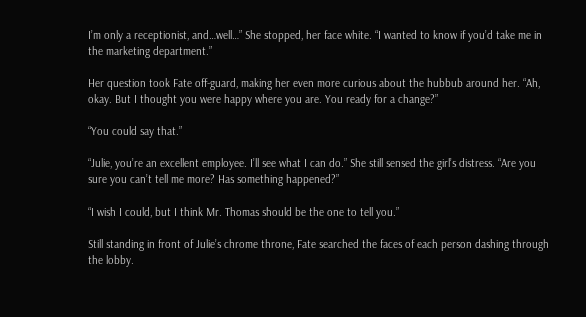I’m only a receptionist, and…well…” She stopped, her face white. “I wanted to know if you’d take me in the marketing department.”

Her question took Fate off-guard, making her even more curious about the hubbub around her. “Ah, okay. But I thought you were happy where you are. You ready for a change?”

“You could say that.”

“Julie, you’re an excellent employee. I’ll see what I can do.” She still sensed the girl’s distress. “Are you sure you can’t tell me more? Has something happened?”

“I wish I could, but I think Mr. Thomas should be the one to tell you.”

Still standing in front of Julie’s chrome throne, Fate searched the faces of each person dashing through the lobby.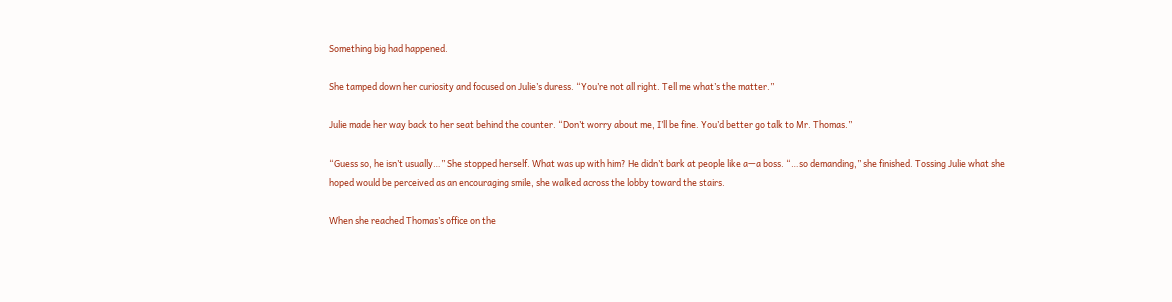Something big had happened.

She tamped down her curiosity and focused on Julie’s duress. “You’re not all right. Tell me what’s the matter.”

Julie made her way back to her seat behind the counter. “Don’t worry about me, I’ll be fine. You’d better go talk to Mr. Thomas.”

“Guess so, he isn’t usually…” She stopped herself. What was up with him? He didn’t bark at people like a—a boss. “…so demanding,” she finished. Tossing Julie what she hoped would be perceived as an encouraging smile, she walked across the lobby toward the stairs.

When she reached Thomas’s office on the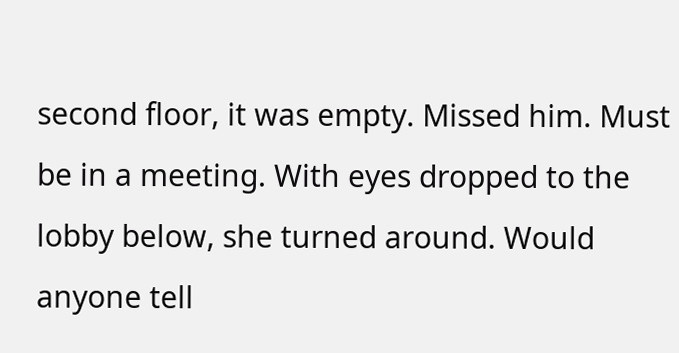second floor, it was empty. Missed him. Must be in a meeting. With eyes dropped to the lobby below, she turned around. Would anyone tell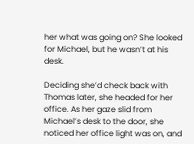her what was going on? She looked for Michael, but he wasn’t at his desk.

Deciding she’d check back with Thomas later, she headed for her office. As her gaze slid from Michael’s desk to the door, she noticed her office light was on, and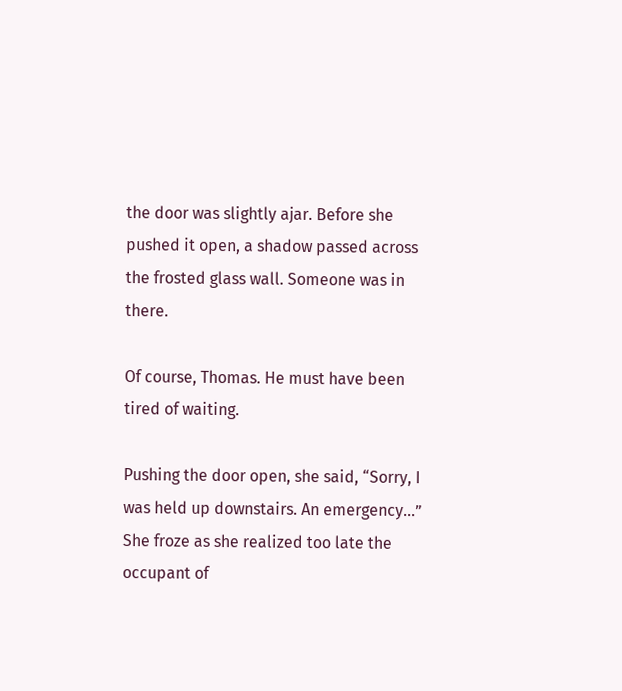the door was slightly ajar. Before she pushed it open, a shadow passed across the frosted glass wall. Someone was in there.

Of course, Thomas. He must have been tired of waiting.

Pushing the door open, she said, “Sorry, I was held up downstairs. An emergency…” She froze as she realized too late the occupant of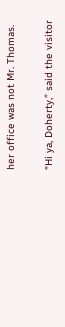her office was not Mr. Thomas.

“Hi ya, Doherty,” said the visitor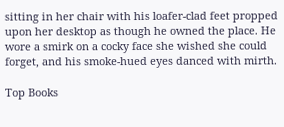sitting in her chair with his loafer-clad feet propped upon her desktop as though he owned the place. He wore a smirk on a cocky face she wished she could forget, and his smoke-hued eyes danced with mirth.

Top Books